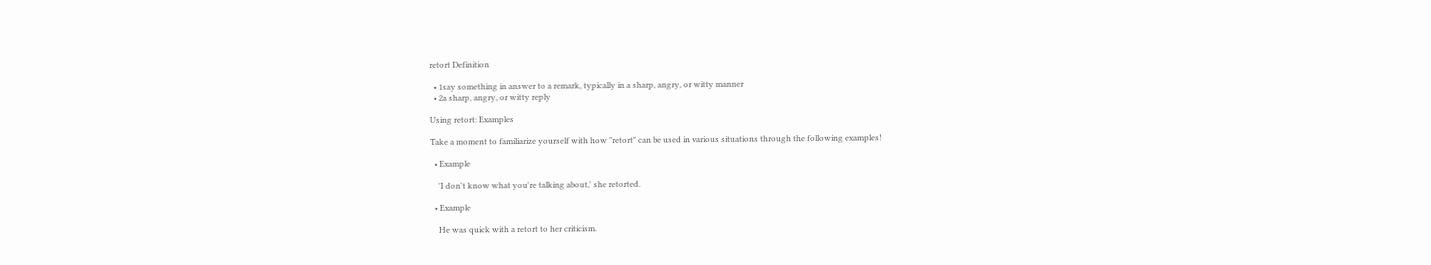retort Definition

  • 1say something in answer to a remark, typically in a sharp, angry, or witty manner
  • 2a sharp, angry, or witty reply

Using retort: Examples

Take a moment to familiarize yourself with how "retort" can be used in various situations through the following examples!

  • Example

    'I don't know what you're talking about,' she retorted.

  • Example

    He was quick with a retort to her criticism.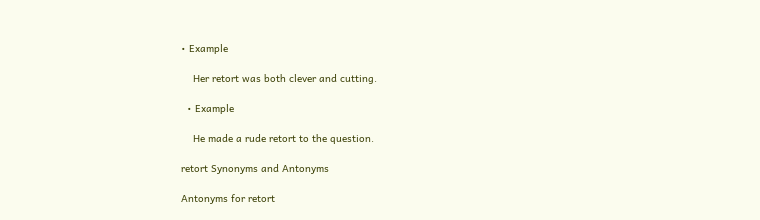• Example

    Her retort was both clever and cutting.

  • Example

    He made a rude retort to the question.

retort Synonyms and Antonyms

Antonyms for retort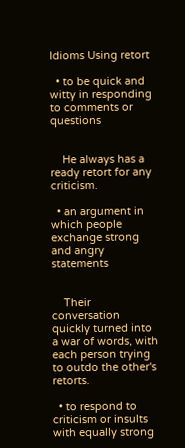Idioms Using retort

  • to be quick and witty in responding to comments or questions


    He always has a ready retort for any criticism.

  • an argument in which people exchange strong and angry statements


    Their conversation quickly turned into a war of words, with each person trying to outdo the other's retorts.

  • to respond to criticism or insults with equally strong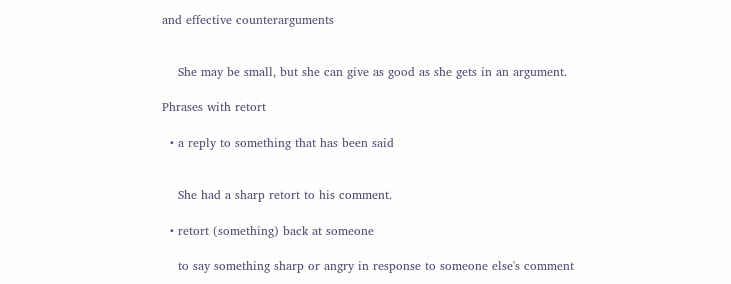and effective counterarguments


    She may be small, but she can give as good as she gets in an argument.

Phrases with retort

  • a reply to something that has been said


    She had a sharp retort to his comment.

  • retort (something) back at someone

    to say something sharp or angry in response to someone else's comment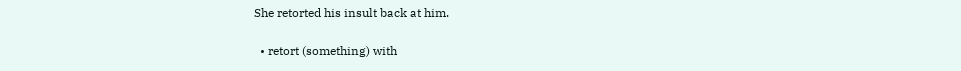She retorted his insult back at him.

  • retort (something) with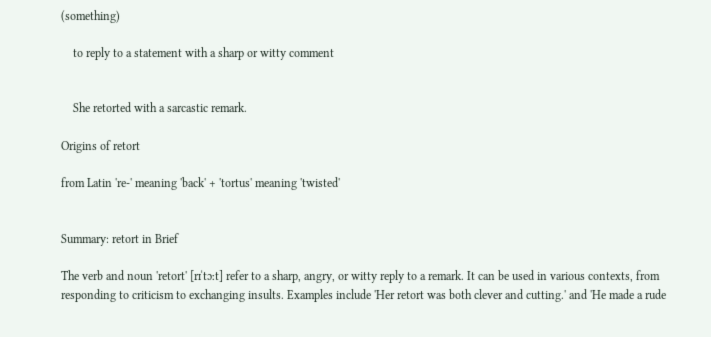(something)

    to reply to a statement with a sharp or witty comment


    She retorted with a sarcastic remark.

Origins of retort

from Latin 're-' meaning 'back' + 'tortus' meaning 'twisted'


Summary: retort in Brief

The verb and noun 'retort' [rɪˈtɔːt] refer to a sharp, angry, or witty reply to a remark. It can be used in various contexts, from responding to criticism to exchanging insults. Examples include 'Her retort was both clever and cutting.' and 'He made a rude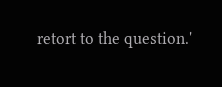retort to the question.'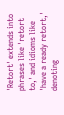'Retort' extends into phrases like 'retort to,' and idioms like 'have a ready retort,' denoting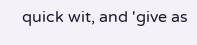quick wit, and 'give as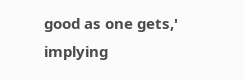good as one gets,' implying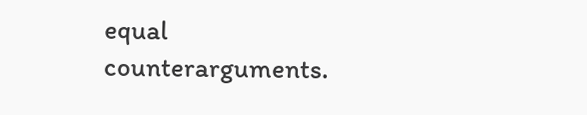equal counterarguments.